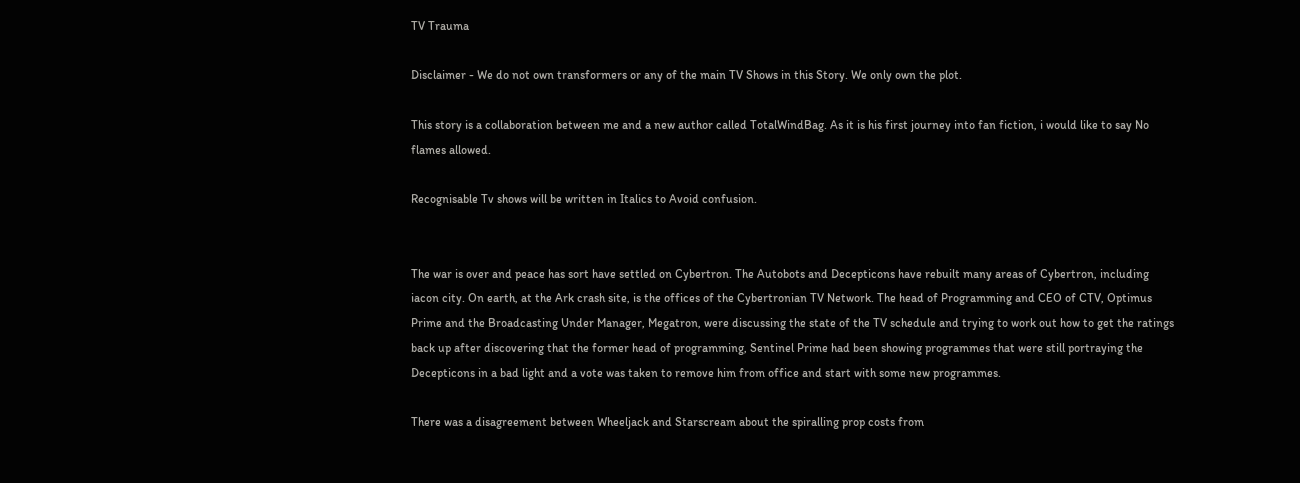TV Trauma

Disclaimer - We do not own transformers or any of the main TV Shows in this Story. We only own the plot.

This story is a collaboration between me and a new author called TotalWindBag. As it is his first journey into fan fiction, i would like to say No flames allowed.

Recognisable Tv shows will be written in Italics to Avoid confusion.


The war is over and peace has sort have settled on Cybertron. The Autobots and Decepticons have rebuilt many areas of Cybertron, including iacon city. On earth, at the Ark crash site, is the offices of the Cybertronian TV Network. The head of Programming and CEO of CTV, Optimus Prime and the Broadcasting Under Manager, Megatron, were discussing the state of the TV schedule and trying to work out how to get the ratings back up after discovering that the former head of programming, Sentinel Prime had been showing programmes that were still portraying the Decepticons in a bad light and a vote was taken to remove him from office and start with some new programmes.

There was a disagreement between Wheeljack and Starscream about the spiralling prop costs from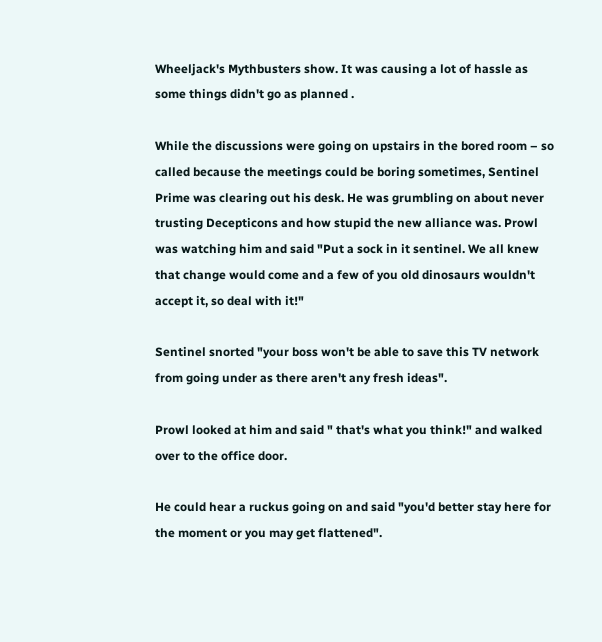Wheeljack's Mythbusters show. It was causing a lot of hassle as some things didn't go as planned .

While the discussions were going on upstairs in the bored room – so called because the meetings could be boring sometimes, Sentinel Prime was clearing out his desk. He was grumbling on about never trusting Decepticons and how stupid the new alliance was. Prowl was watching him and said "Put a sock in it sentinel. We all knew that change would come and a few of you old dinosaurs wouldn't accept it, so deal with it!"

Sentinel snorted "your boss won't be able to save this TV network from going under as there aren't any fresh ideas".

Prowl looked at him and said " that's what you think!" and walked over to the office door.

He could hear a ruckus going on and said "you'd better stay here for the moment or you may get flattened".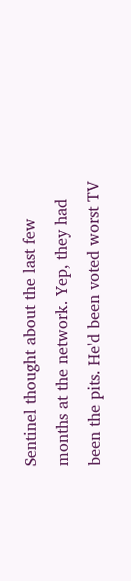Sentinel thought about the last few months at the network. Yep, they had been the pits. He'd been voted worst TV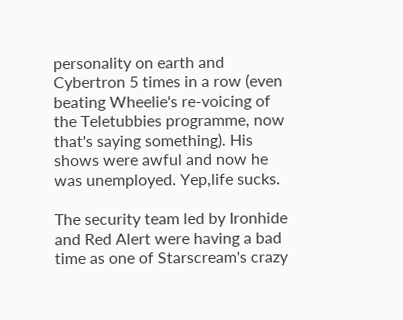personality on earth and Cybertron 5 times in a row (even beating Wheelie's re-voicing of the Teletubbies programme, now that's saying something). His shows were awful and now he was unemployed. Yep,life sucks.

The security team led by Ironhide and Red Alert were having a bad time as one of Starscream's crazy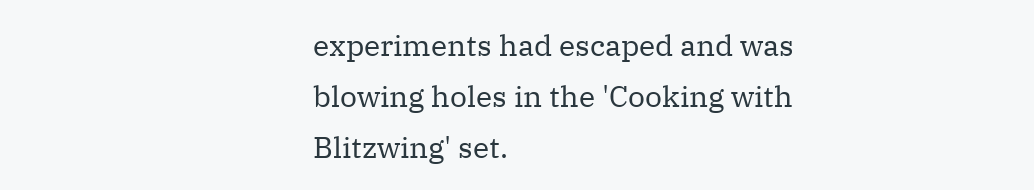experiments had escaped and was blowing holes in the 'Cooking with Blitzwing' set.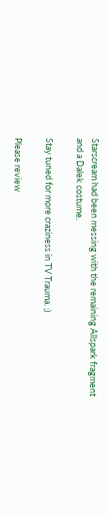Starscream had been messing with the remaining Allspark fragment and a Dalek costume.

Stay tuned for more craziness in TV Trauma. ;)

Please review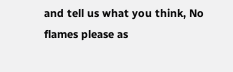and tell us what you think, No flames please as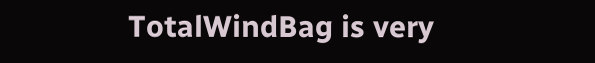TotalWindBag is very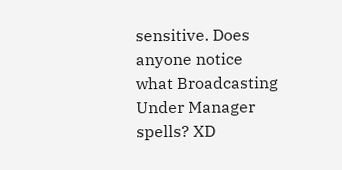sensitive. Does anyone notice what Broadcasting Under Manager spells? XD